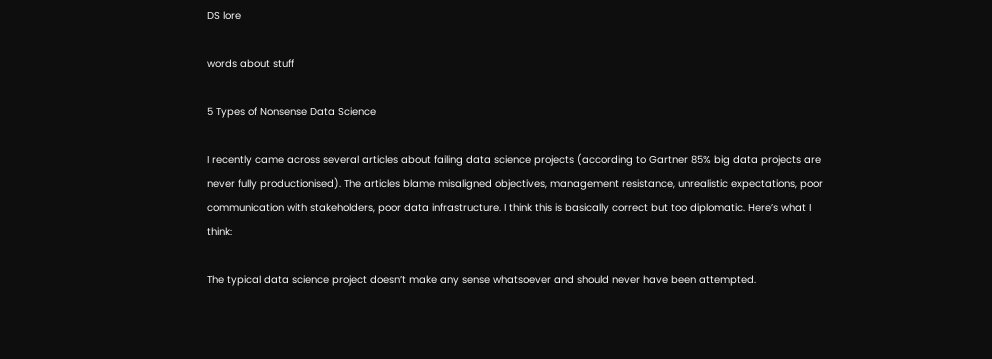DS lore

words about stuff

5 Types of Nonsense Data Science

I recently came across several articles about failing data science projects (according to Gartner 85% big data projects are never fully productionised). The articles blame misaligned objectives, management resistance, unrealistic expectations, poor communication with stakeholders, poor data infrastructure. I think this is basically correct but too diplomatic. Here’s what I think:

The typical data science project doesn’t make any sense whatsoever and should never have been attempted.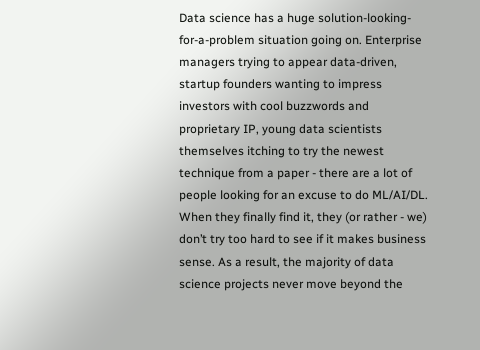Data science has a huge solution-looking-for-a-problem situation going on. Enterprise managers trying to appear data-driven, startup founders wanting to impress investors with cool buzzwords and proprietary IP, young data scientists themselves itching to try the newest technique from a paper - there are a lot of people looking for an excuse to do ML/AI/DL. When they finally find it, they (or rather - we) don’t try too hard to see if it makes business sense. As a result, the majority of data science projects never move beyond the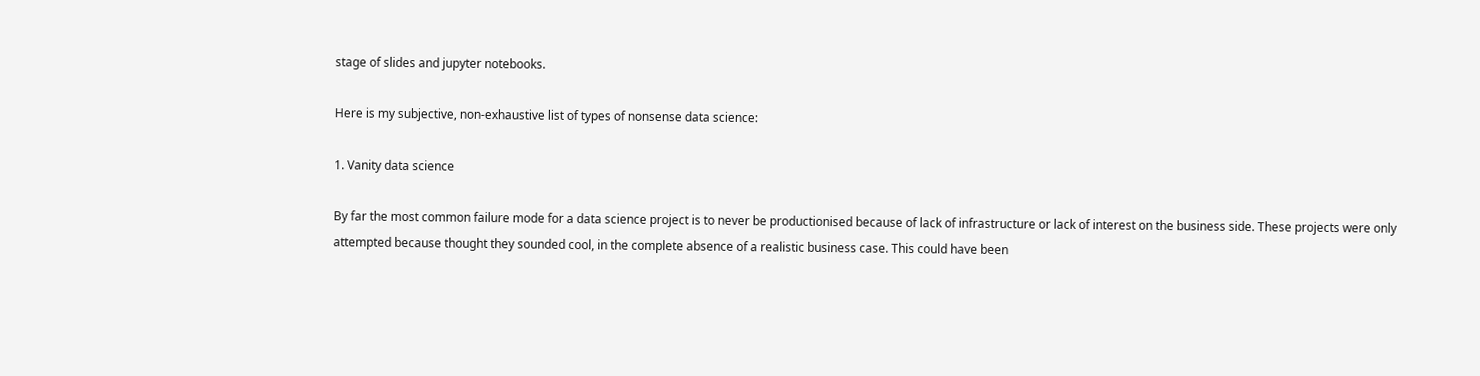stage of slides and jupyter notebooks.

Here is my subjective, non-exhaustive list of types of nonsense data science:

1. Vanity data science

By far the most common failure mode for a data science project is to never be productionised because of lack of infrastructure or lack of interest on the business side. These projects were only attempted because thought they sounded cool, in the complete absence of a realistic business case. This could have been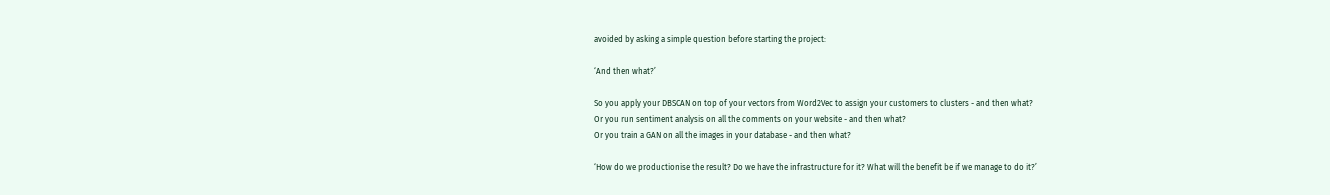avoided by asking a simple question before starting the project:

‘And then what?’

So you apply your DBSCAN on top of your vectors from Word2Vec to assign your customers to clusters - and then what?
Or you run sentiment analysis on all the comments on your website - and then what?
Or you train a GAN on all the images in your database - and then what?

‘How do we productionise the result? Do we have the infrastructure for it? What will the benefit be if we manage to do it?’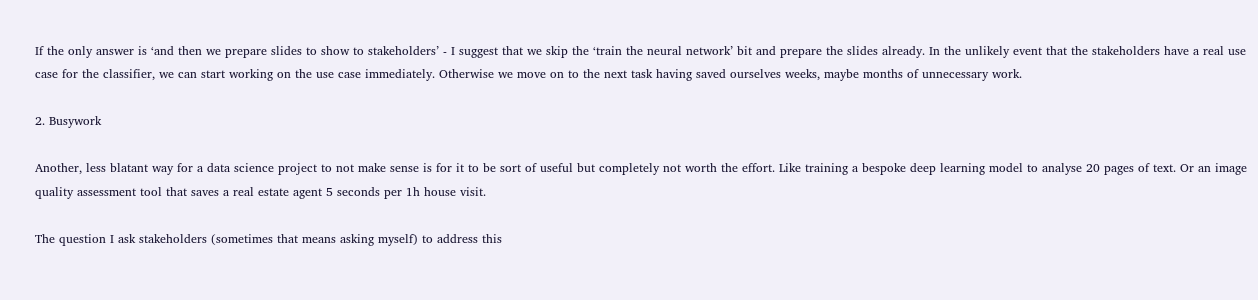If the only answer is ‘and then we prepare slides to show to stakeholders’ - I suggest that we skip the ‘train the neural network’ bit and prepare the slides already. In the unlikely event that the stakeholders have a real use case for the classifier, we can start working on the use case immediately. Otherwise we move on to the next task having saved ourselves weeks, maybe months of unnecessary work.

2. Busywork

Another, less blatant way for a data science project to not make sense is for it to be sort of useful but completely not worth the effort. Like training a bespoke deep learning model to analyse 20 pages of text. Or an image quality assessment tool that saves a real estate agent 5 seconds per 1h house visit.

The question I ask stakeholders (sometimes that means asking myself) to address this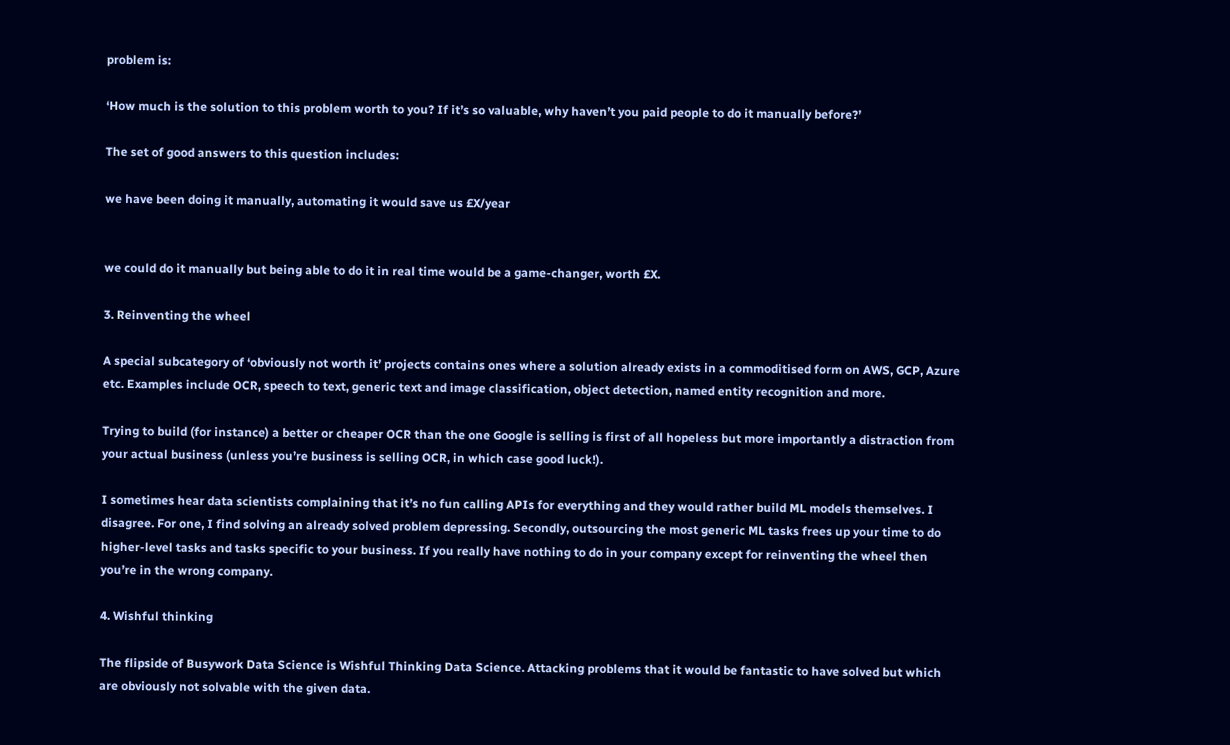problem is:

‘How much is the solution to this problem worth to you? If it’s so valuable, why haven’t you paid people to do it manually before?’

The set of good answers to this question includes:

we have been doing it manually, automating it would save us £X/year


we could do it manually but being able to do it in real time would be a game-changer, worth £X.

3. Reinventing the wheel

A special subcategory of ‘obviously not worth it’ projects contains ones where a solution already exists in a commoditised form on AWS, GCP, Azure etc. Examples include OCR, speech to text, generic text and image classification, object detection, named entity recognition and more.

Trying to build (for instance) a better or cheaper OCR than the one Google is selling is first of all hopeless but more importantly a distraction from your actual business (unless you’re business is selling OCR, in which case good luck!).

I sometimes hear data scientists complaining that it’s no fun calling APIs for everything and they would rather build ML models themselves. I disagree. For one, I find solving an already solved problem depressing. Secondly, outsourcing the most generic ML tasks frees up your time to do higher-level tasks and tasks specific to your business. If you really have nothing to do in your company except for reinventing the wheel then you’re in the wrong company.

4. Wishful thinking

The flipside of Busywork Data Science is Wishful Thinking Data Science. Attacking problems that it would be fantastic to have solved but which are obviously not solvable with the given data.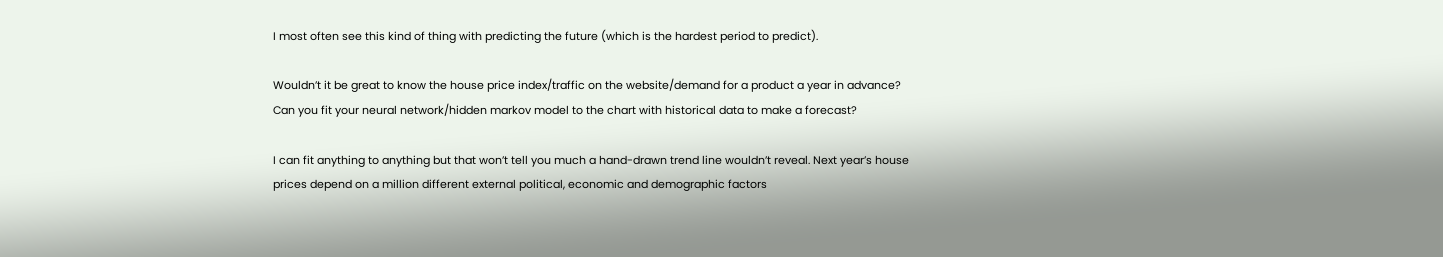I most often see this kind of thing with predicting the future (which is the hardest period to predict).

Wouldn’t it be great to know the house price index/traffic on the website/demand for a product a year in advance? Can you fit your neural network/hidden markov model to the chart with historical data to make a forecast?

I can fit anything to anything but that won’t tell you much a hand-drawn trend line wouldn’t reveal. Next year’s house prices depend on a million different external political, economic and demographic factors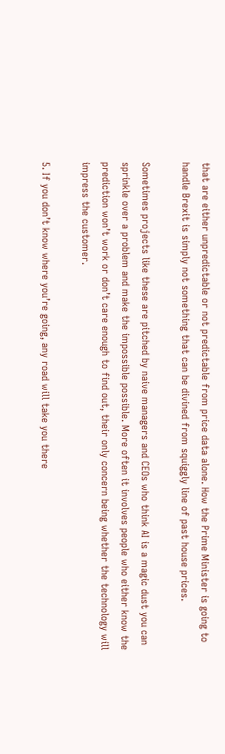that are either unpredictable or not predictable from price data alone. How the Prime Minister is going to handle Brexit is simply not something that can be divined from squiggly line of past house prices.

Sometimes projects like these are pitched by naive managers and CEOs who think AI is a magic dust you can sprinkle over a problem and make the impossible possible. More often it involves people who either know the prediction won’t work or don’t care enough to find out, their only concern being whether the technology will impress the customer.

5. If you don’t know where you’re going, any road will take you there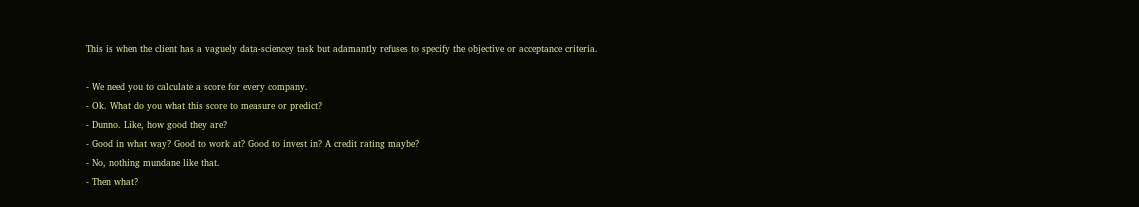This is when the client has a vaguely data-sciencey task but adamantly refuses to specify the objective or acceptance criteria.

- We need you to calculate a score for every company.
- Ok. What do you what this score to measure or predict?
- Dunno. Like, how good they are?
- Good in what way? Good to work at? Good to invest in? A credit rating maybe?
- No, nothing mundane like that.
- Then what?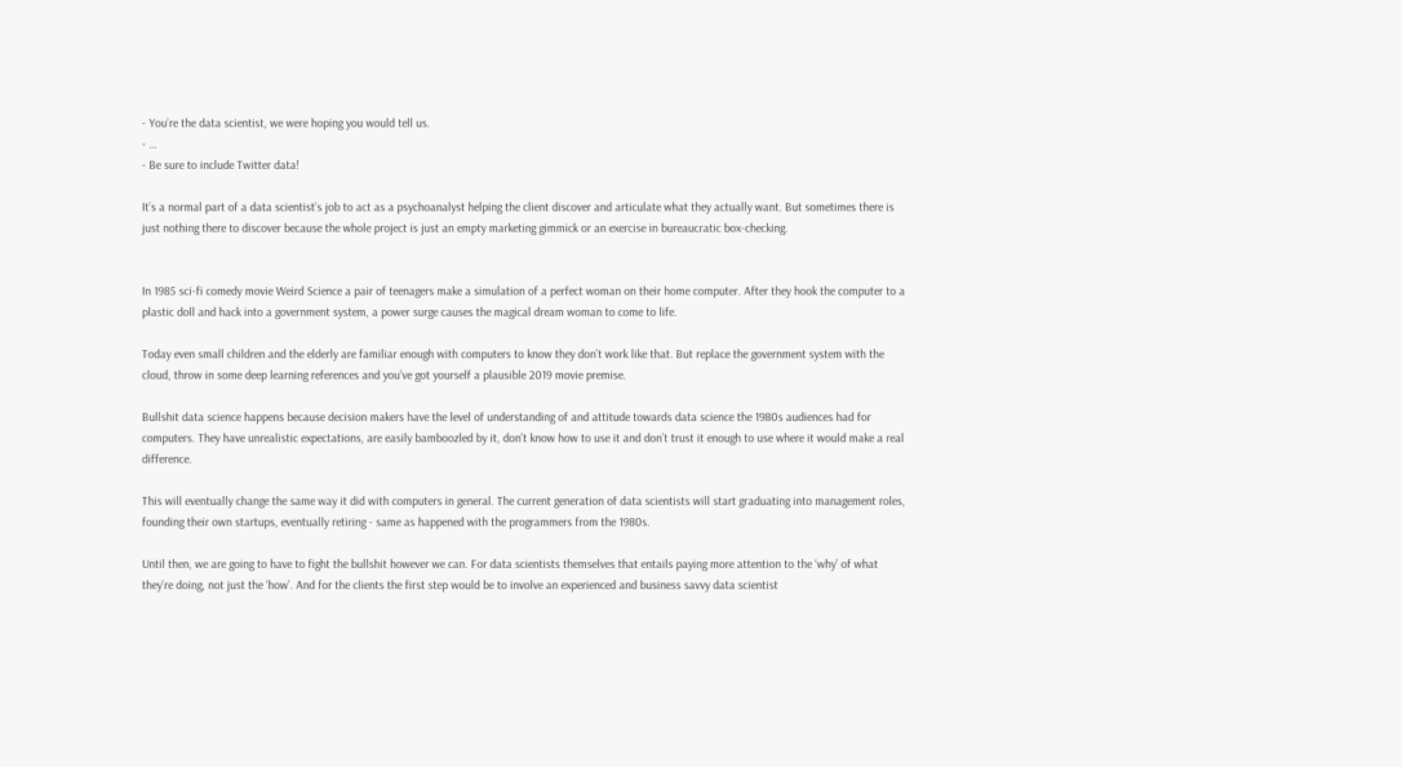- You’re the data scientist, we were hoping you would tell us.
- …
- Be sure to include Twitter data!

It’s a normal part of a data scientist’s job to act as a psychoanalyst helping the client discover and articulate what they actually want. But sometimes there is just nothing there to discover because the whole project is just an empty marketing gimmick or an exercise in bureaucratic box-checking.


In 1985 sci-fi comedy movie Weird Science a pair of teenagers make a simulation of a perfect woman on their home computer. After they hook the computer to a plastic doll and hack into a government system, a power surge causes the magical dream woman to come to life.

Today even small children and the elderly are familiar enough with computers to know they don’t work like that. But replace the government system with the cloud, throw in some deep learning references and you’ve got yourself a plausible 2019 movie premise.

Bullshit data science happens because decision makers have the level of understanding of and attitude towards data science the 1980s audiences had for computers. They have unrealistic expectations, are easily bamboozled by it, don’t know how to use it and don’t trust it enough to use where it would make a real difference.

This will eventually change the same way it did with computers in general. The current generation of data scientists will start graduating into management roles, founding their own startups, eventually retiring - same as happened with the programmers from the 1980s.

Until then, we are going to have to fight the bullshit however we can. For data scientists themselves that entails paying more attention to the ‘why’ of what they’re doing, not just the ‘how’. And for the clients the first step would be to involve an experienced and business savvy data scientist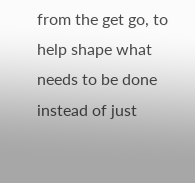from the get go, to help shape what needs to be done instead of just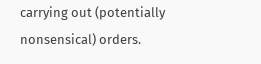carrying out (potentially nonsensical) orders.